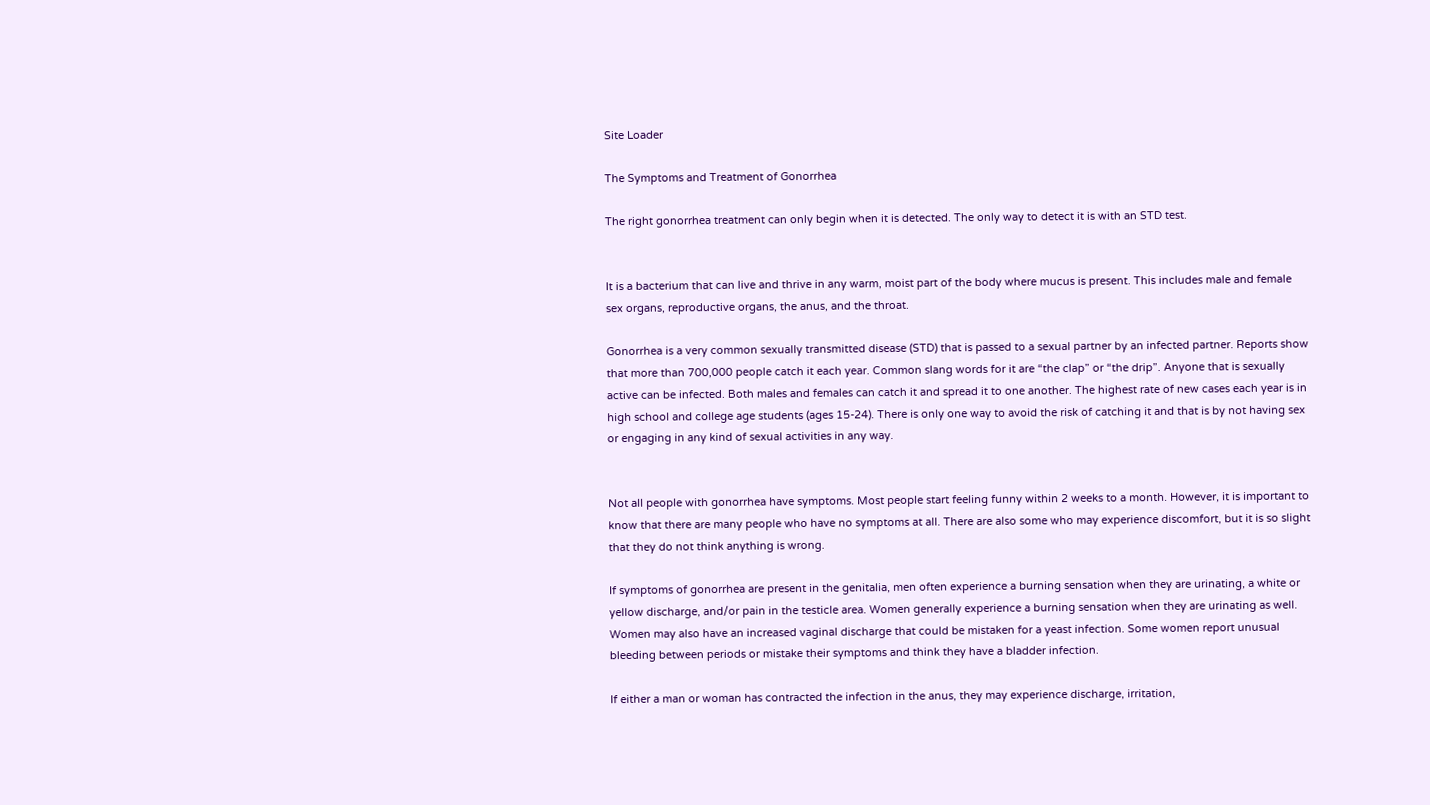Site Loader

The Symptoms and Treatment of Gonorrhea

The right gonorrhea treatment can only begin when it is detected. The only way to detect it is with an STD test.


It is a bacterium that can live and thrive in any warm, moist part of the body where mucus is present. This includes male and female sex organs, reproductive organs, the anus, and the throat.

Gonorrhea is a very common sexually transmitted disease (STD) that is passed to a sexual partner by an infected partner. Reports show that more than 700,000 people catch it each year. Common slang words for it are “the clap” or “the drip”. Anyone that is sexually active can be infected. Both males and females can catch it and spread it to one another. The highest rate of new cases each year is in high school and college age students (ages 15-24). There is only one way to avoid the risk of catching it and that is by not having sex or engaging in any kind of sexual activities in any way.


Not all people with gonorrhea have symptoms. Most people start feeling funny within 2 weeks to a month. However, it is important to know that there are many people who have no symptoms at all. There are also some who may experience discomfort, but it is so slight that they do not think anything is wrong.

If symptoms of gonorrhea are present in the genitalia, men often experience a burning sensation when they are urinating, a white or yellow discharge, and/or pain in the testicle area. Women generally experience a burning sensation when they are urinating as well. Women may also have an increased vaginal discharge that could be mistaken for a yeast infection. Some women report unusual bleeding between periods or mistake their symptoms and think they have a bladder infection.

If either a man or woman has contracted the infection in the anus, they may experience discharge, irritation,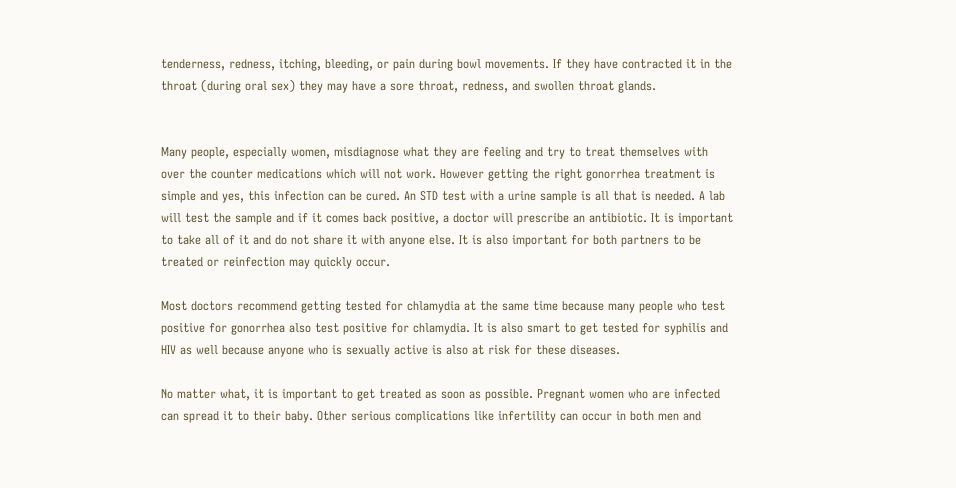tenderness, redness, itching, bleeding, or pain during bowl movements. If they have contracted it in the throat (during oral sex) they may have a sore throat, redness, and swollen throat glands.


Many people, especially women, misdiagnose what they are feeling and try to treat themselves with over the counter medications which will not work. However getting the right gonorrhea treatment is simple and yes, this infection can be cured. An STD test with a urine sample is all that is needed. A lab will test the sample and if it comes back positive, a doctor will prescribe an antibiotic. It is important to take all of it and do not share it with anyone else. It is also important for both partners to be treated or reinfection may quickly occur.

Most doctors recommend getting tested for chlamydia at the same time because many people who test positive for gonorrhea also test positive for chlamydia. It is also smart to get tested for syphilis and HIV as well because anyone who is sexually active is also at risk for these diseases.

No matter what, it is important to get treated as soon as possible. Pregnant women who are infected can spread it to their baby. Other serious complications like infertility can occur in both men and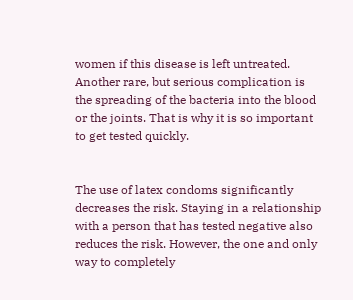women if this disease is left untreated. Another rare, but serious complication is the spreading of the bacteria into the blood or the joints. That is why it is so important to get tested quickly.


The use of latex condoms significantly decreases the risk. Staying in a relationship with a person that has tested negative also reduces the risk. However, the one and only way to completely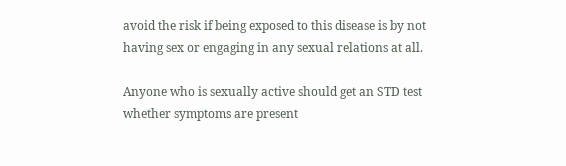avoid the risk if being exposed to this disease is by not having sex or engaging in any sexual relations at all.

Anyone who is sexually active should get an STD test whether symptoms are present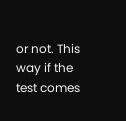or not. This way if the test comes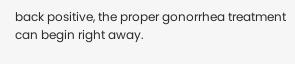back positive, the proper gonorrhea treatment can begin right away.